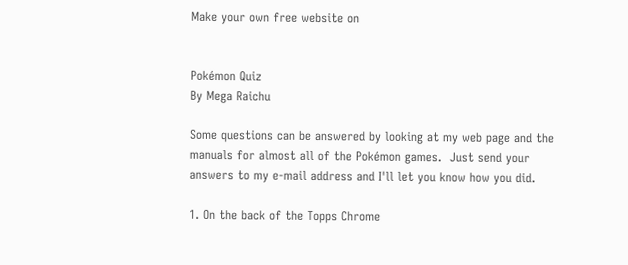Make your own free website on


Pokémon Quiz
By Mega Raichu

Some questions can be answered by looking at my web page and the manuals for almost all of the Pokémon games.  Just send your answers to my e-mail address and I'll let you know how you did.

1. On the back of the Topps Chrome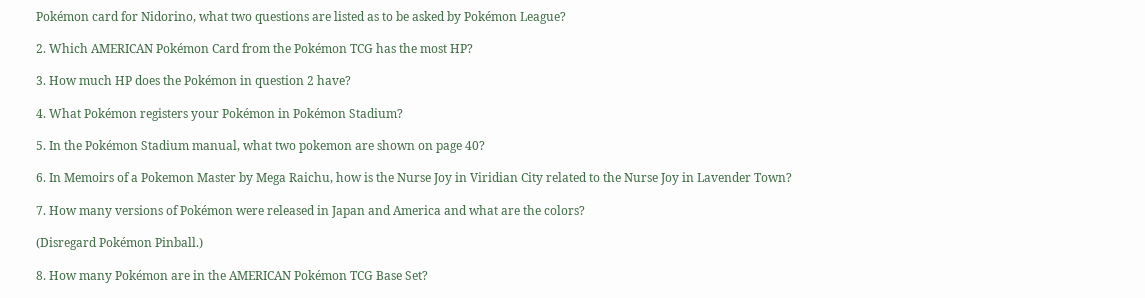Pokémon card for Nidorino, what two questions are listed as to be asked by Pokémon League?

2. Which AMERICAN Pokémon Card from the Pokémon TCG has the most HP?

3. How much HP does the Pokémon in question 2 have?

4. What Pokémon registers your Pokémon in Pokémon Stadium?

5. In the Pokémon Stadium manual, what two pokemon are shown on page 40?

6. In Memoirs of a Pokemon Master by Mega Raichu, how is the Nurse Joy in Viridian City related to the Nurse Joy in Lavender Town?

7. How many versions of Pokémon were released in Japan and America and what are the colors?

(Disregard Pokémon Pinball.)

8. How many Pokémon are in the AMERICAN Pokémon TCG Base Set?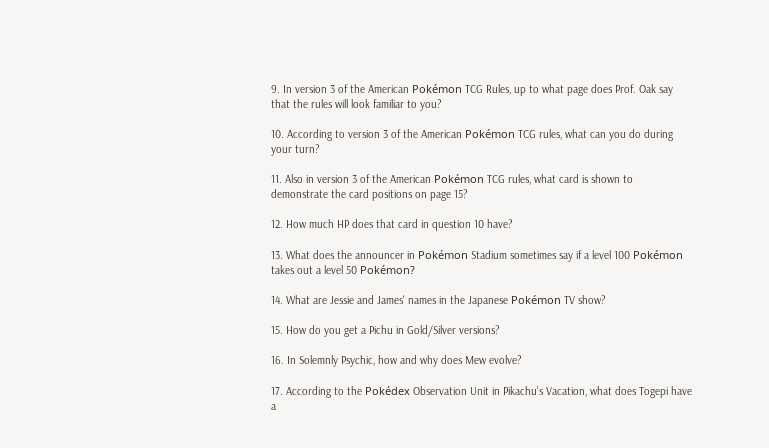9. In version 3 of the American Pokémon TCG Rules, up to what page does Prof. Oak say that the rules will look familiar to you?

10. According to version 3 of the American Pokémon TCG rules, what can you do during your turn?

11. Also in version 3 of the American Pokémon TCG rules, what card is shown to demonstrate the card positions on page 15?

12. How much HP does that card in question 10 have?

13. What does the announcer in Pokémon Stadium sometimes say if a level 100 Pokémon takes out a level 50 Pokémon?

14. What are Jessie and James' names in the Japanese Pokémon TV show?

15. How do you get a Pichu in Gold/Silver versions?

16. In Solemnly Psychic, how and why does Mew evolve?

17. According to the Pokédex Observation Unit in Pikachu's Vacation, what does Togepi have a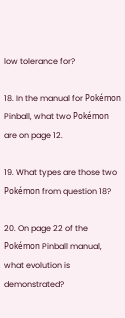low tolerance for?

18. In the manual for Pokémon Pinball, what two Pokémon are on page 12.

19. What types are those two Pokémon from question 18?

20. On page 22 of the Pokémon Pinball manual, what evolution is demonstrated?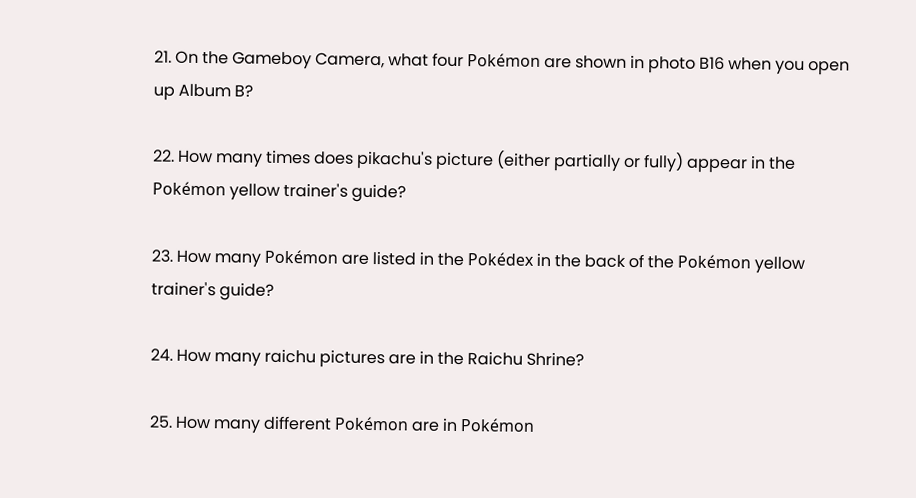21. On the Gameboy Camera, what four Pokémon are shown in photo B16 when you open up Album B?

22. How many times does pikachu's picture (either partially or fully) appear in the Pokémon yellow trainer's guide?

23. How many Pokémon are listed in the Pokédex in the back of the Pokémon yellow trainer's guide?

24. How many raichu pictures are in the Raichu Shrine?

25. How many different Pokémon are in Pokémon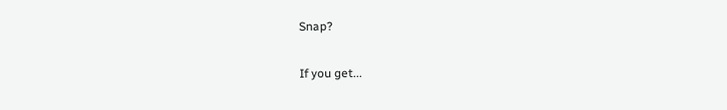Snap?

If you get...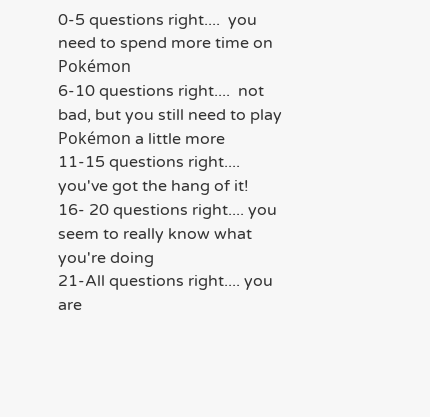0-5 questions right....  you need to spend more time on Pokémon
6-10 questions right....  not bad, but you still need to play Pokémon a little more
11-15 questions right....  you've got the hang of it!
16- 20 questions right.... you seem to really know what you're doing
21-All questions right.... you are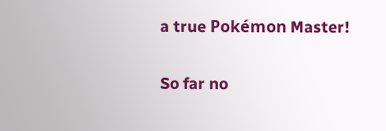a true Pokémon Master!

So far no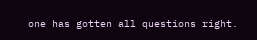one has gotten all questions right.